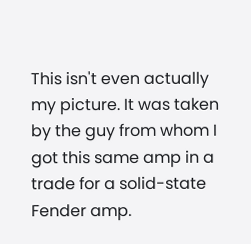This isn't even actually my picture. It was taken by the guy from whom I got this same amp in a trade for a solid-state Fender amp.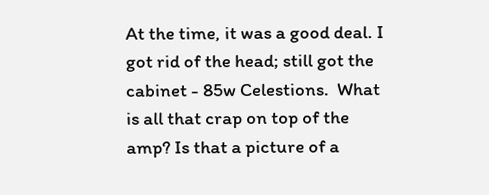At the time, it was a good deal. I got rid of the head; still got the cabinet - 85w Celestions.  What is all that crap on top of the amp? Is that a picture of a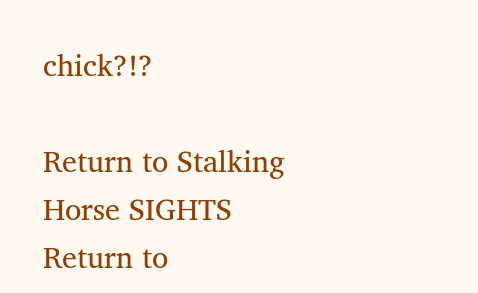chick?!?

Return to Stalking Horse SIGHTS
Return to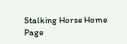Stalking Horse Home Page